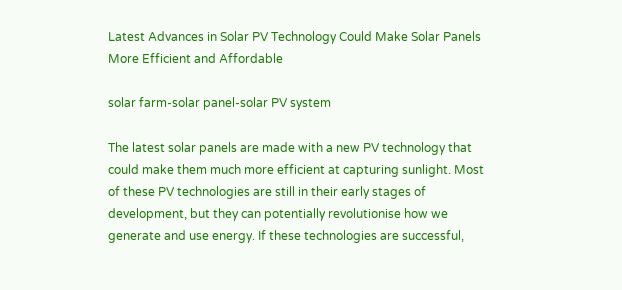Latest Advances in Solar PV Technology Could Make Solar Panels More Efficient and Affordable

solar farm-solar panel-solar PV system

The latest solar panels are made with a new PV technology that could make them much more efficient at capturing sunlight. Most of these PV technologies are still in their early stages of development, but they can potentially revolutionise how we generate and use energy. If these technologies are successful,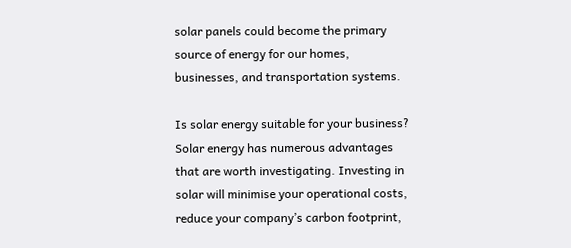solar panels could become the primary source of energy for our homes, businesses, and transportation systems.

Is solar energy suitable for your business? Solar energy has numerous advantages that are worth investigating. Investing in solar will minimise your operational costs, reduce your company’s carbon footprint,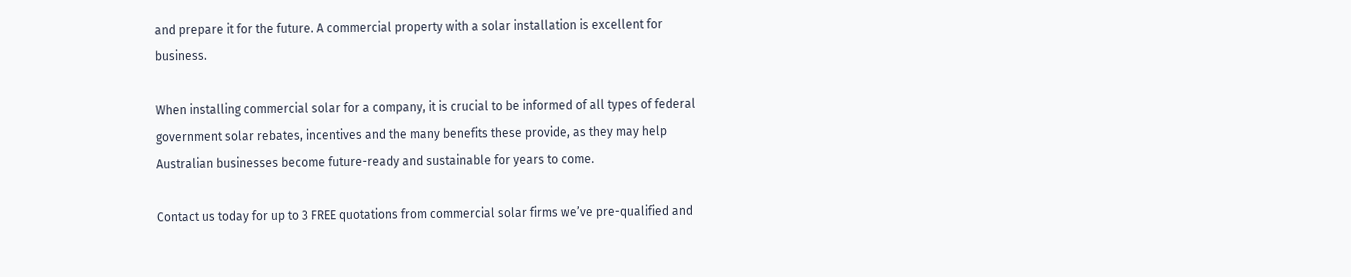and prepare it for the future. A commercial property with a solar installation is excellent for business.

When installing commercial solar for a company, it is crucial to be informed of all types of federal government solar rebates, incentives and the many benefits these provide, as they may help Australian businesses become future-ready and sustainable for years to come.

Contact us today for up to 3 FREE quotations from commercial solar firms we’ve pre-qualified and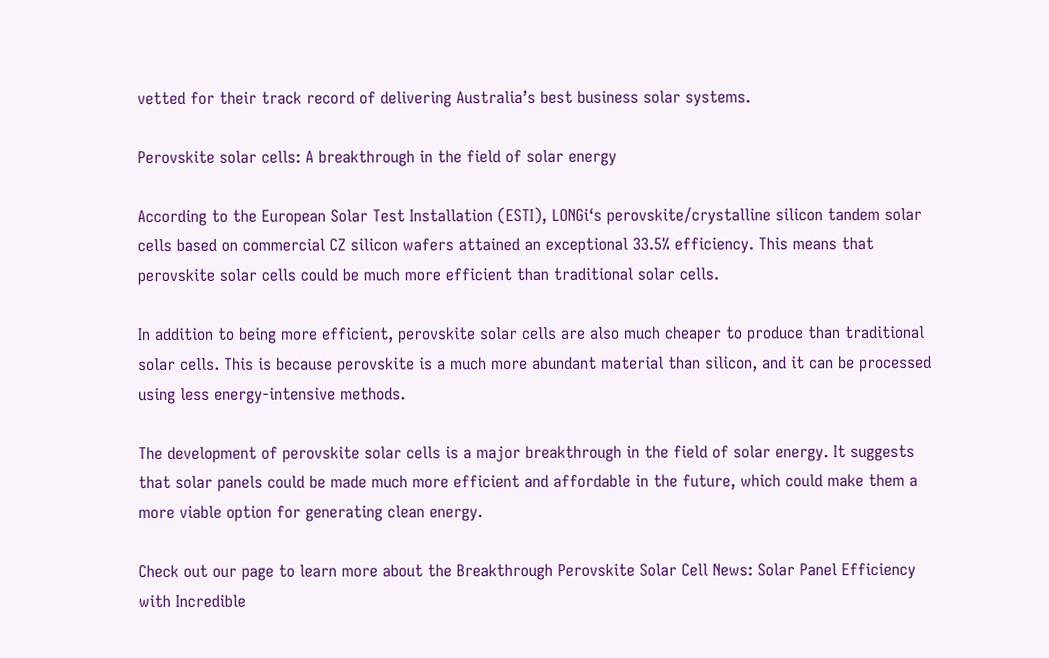vetted for their track record of delivering Australia’s best business solar systems.

Perovskite solar cells: A breakthrough in the field of solar energy

According to the European Solar Test Installation (ESTI), LONGi‘s perovskite/crystalline silicon tandem solar cells based on commercial CZ silicon wafers attained an exceptional 33.5% efficiency. This means that perovskite solar cells could be much more efficient than traditional solar cells.

In addition to being more efficient, perovskite solar cells are also much cheaper to produce than traditional solar cells. This is because perovskite is a much more abundant material than silicon, and it can be processed using less energy-intensive methods.

The development of perovskite solar cells is a major breakthrough in the field of solar energy. It suggests that solar panels could be made much more efficient and affordable in the future, which could make them a more viable option for generating clean energy.

Check out our page to learn more about the Breakthrough Perovskite Solar Cell News: Solar Panel Efficiency with Incredible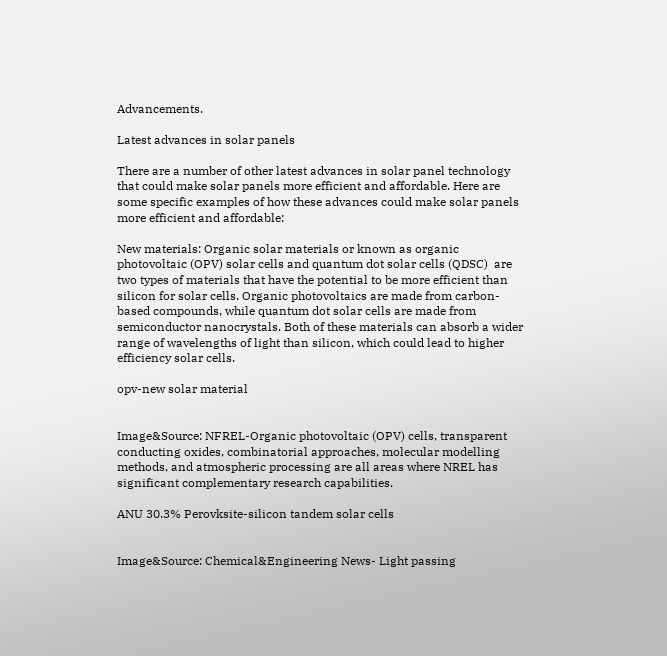Advancements.

Latest advances in solar panels

There are a number of other latest advances in solar panel technology that could make solar panels more efficient and affordable. Here are some specific examples of how these advances could make solar panels more efficient and affordable:

New materials: Organic solar materials or known as organic photovoltaic (OPV) solar cells and quantum dot solar cells (QDSC)  are two types of materials that have the potential to be more efficient than silicon for solar cells. Organic photovoltaics are made from carbon-based compounds, while quantum dot solar cells are made from semiconductor nanocrystals. Both of these materials can absorb a wider range of wavelengths of light than silicon, which could lead to higher efficiency solar cells.

opv-new solar material


Image&Source: NFREL-Organic photovoltaic (OPV) cells, transparent conducting oxides, combinatorial approaches, molecular modelling methods, and atmospheric processing are all areas where NREL has significant complementary research capabilities.

ANU 30.3% Perovksite-silicon tandem solar cells


Image&Source: Chemical&Engineering News- Light passing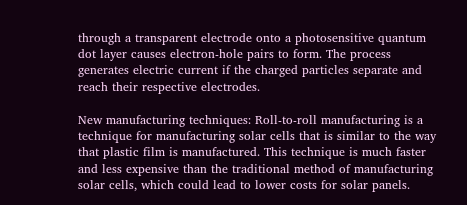through a transparent electrode onto a photosensitive quantum dot layer causes electron-hole pairs to form. The process generates electric current if the charged particles separate and reach their respective electrodes.

New manufacturing techniques: Roll-to-roll manufacturing is a technique for manufacturing solar cells that is similar to the way that plastic film is manufactured. This technique is much faster and less expensive than the traditional method of manufacturing solar cells, which could lead to lower costs for solar panels.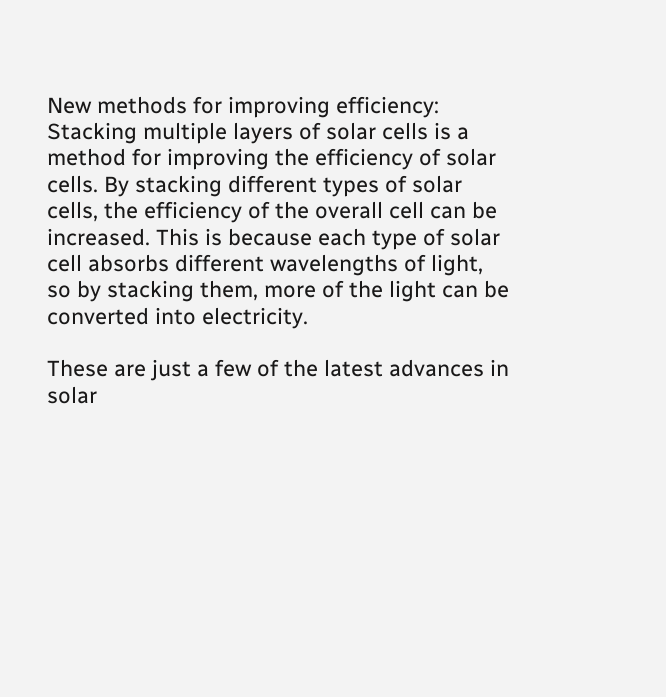New methods for improving efficiency: Stacking multiple layers of solar cells is a method for improving the efficiency of solar cells. By stacking different types of solar cells, the efficiency of the overall cell can be increased. This is because each type of solar cell absorbs different wavelengths of light, so by stacking them, more of the light can be converted into electricity.

These are just a few of the latest advances in solar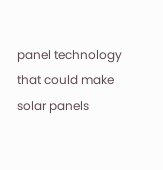panel technology that could make solar panels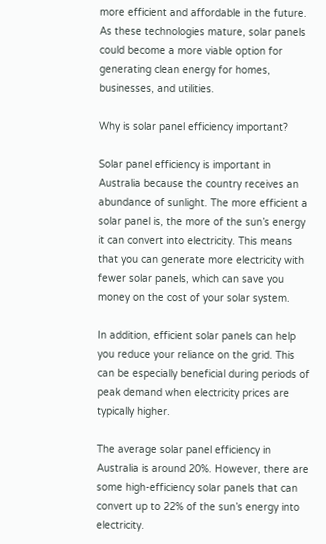more efficient and affordable in the future. As these technologies mature, solar panels could become a more viable option for generating clean energy for homes, businesses, and utilities.

Why is solar panel efficiency important?

Solar panel efficiency is important in Australia because the country receives an abundance of sunlight. The more efficient a solar panel is, the more of the sun’s energy it can convert into electricity. This means that you can generate more electricity with fewer solar panels, which can save you money on the cost of your solar system.

In addition, efficient solar panels can help you reduce your reliance on the grid. This can be especially beneficial during periods of peak demand when electricity prices are typically higher.

The average solar panel efficiency in Australia is around 20%. However, there are some high-efficiency solar panels that can convert up to 22% of the sun’s energy into electricity.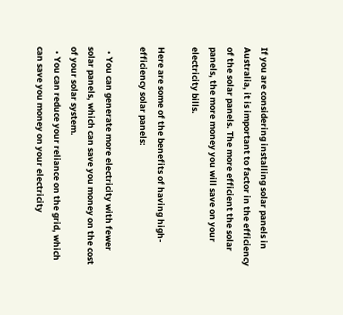If you are considering installing solar panels in Australia, it is important to factor in the efficiency of the solar panels. The more efficient the solar panels, the more money you will save on your electricity bills.

Here are some of the benefits of having high-efficiency solar panels:

  • You can generate more electricity with fewer solar panels, which can save you money on the cost of your solar system.
  • You can reduce your reliance on the grid, which can save you money on your electricity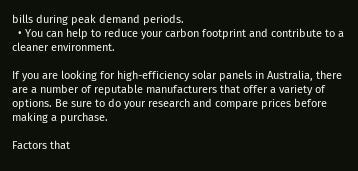bills during peak demand periods.
  • You can help to reduce your carbon footprint and contribute to a cleaner environment.

If you are looking for high-efficiency solar panels in Australia, there are a number of reputable manufacturers that offer a variety of options. Be sure to do your research and compare prices before making a purchase.

Factors that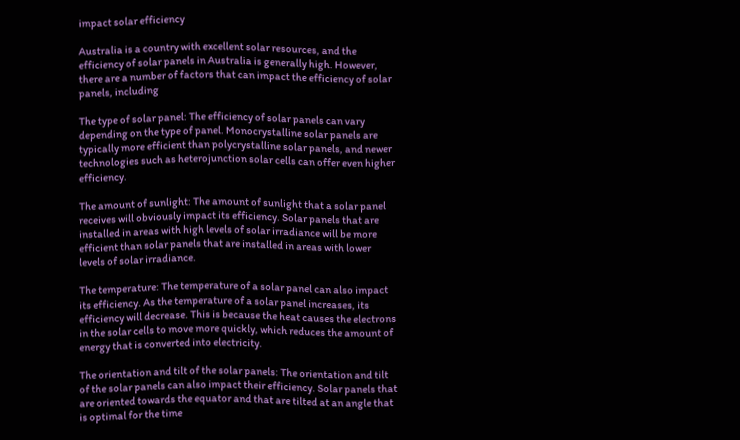impact solar efficiency

Australia is a country with excellent solar resources, and the efficiency of solar panels in Australia is generally high. However, there are a number of factors that can impact the efficiency of solar panels, including

The type of solar panel: The efficiency of solar panels can vary depending on the type of panel. Monocrystalline solar panels are typically more efficient than polycrystalline solar panels, and newer technologies such as heterojunction solar cells can offer even higher efficiency.

The amount of sunlight: The amount of sunlight that a solar panel receives will obviously impact its efficiency. Solar panels that are installed in areas with high levels of solar irradiance will be more efficient than solar panels that are installed in areas with lower levels of solar irradiance.

The temperature: The temperature of a solar panel can also impact its efficiency. As the temperature of a solar panel increases, its efficiency will decrease. This is because the heat causes the electrons in the solar cells to move more quickly, which reduces the amount of energy that is converted into electricity.

The orientation and tilt of the solar panels: The orientation and tilt of the solar panels can also impact their efficiency. Solar panels that are oriented towards the equator and that are tilted at an angle that is optimal for the time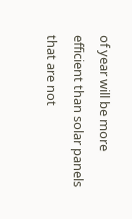of year will be more efficient than solar panels that are not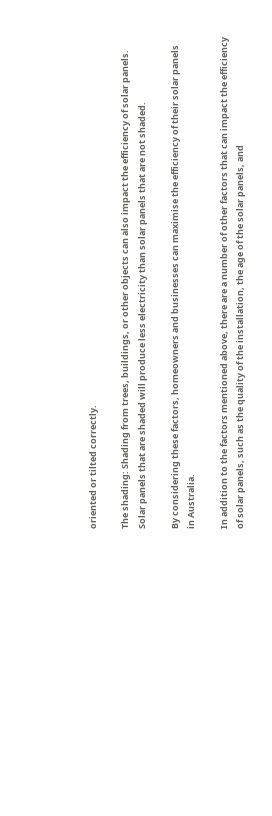oriented or tilted correctly.

The shading: Shading from trees, buildings, or other objects can also impact the efficiency of solar panels. Solar panels that are shaded will produce less electricity than solar panels that are not shaded.

By considering these factors, homeowners and businesses can maximise the efficiency of their solar panels in Australia.

In addition to the factors mentioned above, there are a number of other factors that can impact the efficiency of solar panels, such as the quality of the installation, the age of the solar panels, and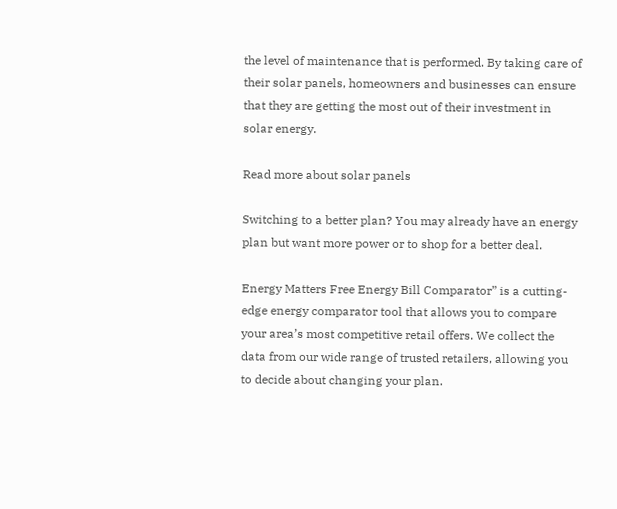the level of maintenance that is performed. By taking care of their solar panels, homeowners and businesses can ensure that they are getting the most out of their investment in solar energy.

Read more about solar panels

Switching to a better plan? You may already have an energy plan but want more power or to shop for a better deal.

Energy Matters Free Energy Bill Comparator” is a cutting-edge energy comparator tool that allows you to compare your area’s most competitive retail offers. We collect the data from our wide range of trusted retailers, allowing you to decide about changing your plan.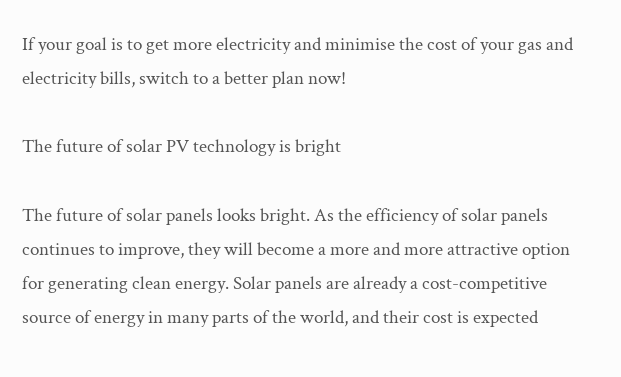If your goal is to get more electricity and minimise the cost of your gas and electricity bills, switch to a better plan now!

The future of solar PV technology is bright

The future of solar panels looks bright. As the efficiency of solar panels continues to improve, they will become a more and more attractive option for generating clean energy. Solar panels are already a cost-competitive source of energy in many parts of the world, and their cost is expected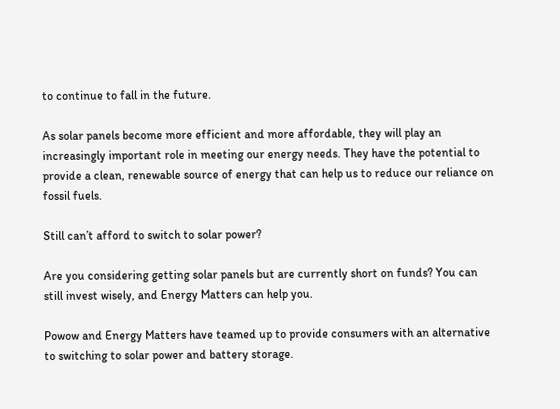to continue to fall in the future.

As solar panels become more efficient and more affordable, they will play an increasingly important role in meeting our energy needs. They have the potential to provide a clean, renewable source of energy that can help us to reduce our reliance on fossil fuels.

Still can’t afford to switch to solar power?

Are you considering getting solar panels but are currently short on funds? You can still invest wisely, and Energy Matters can help you.

Powow and Energy Matters have teamed up to provide consumers with an alternative to switching to solar power and battery storage.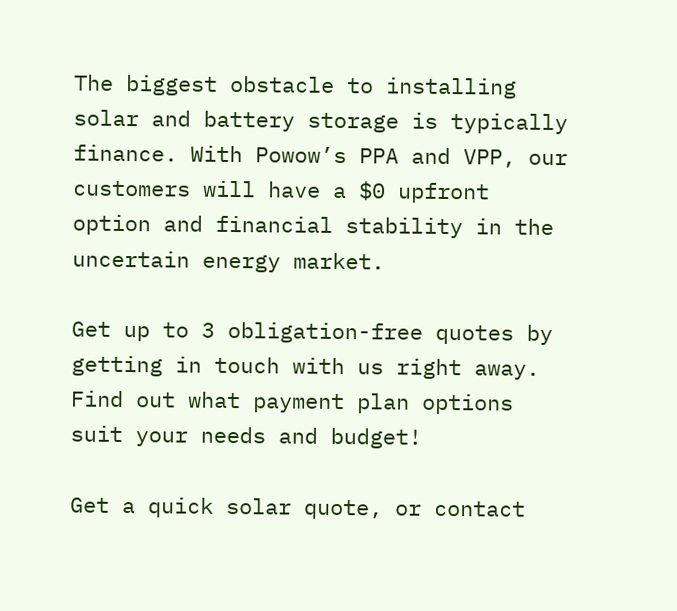The biggest obstacle to installing solar and battery storage is typically finance. With Powow’s PPA and VPP, our customers will have a $0 upfront option and financial stability in the uncertain energy market.

Get up to 3 obligation-free quotes by getting in touch with us right away. Find out what payment plan options suit your needs and budget!

Get a quick solar quote, or contact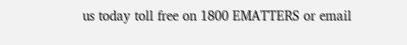us today toll free on 1800 EMATTERS or email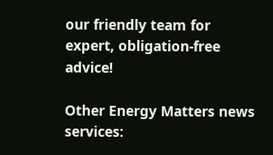our friendly team for expert, obligation-free advice!

Other Energy Matters news services: